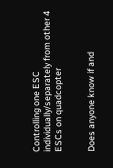Controlling one ESC individually/separately from other 4 ESCs on quadcopter


Does anyone know if and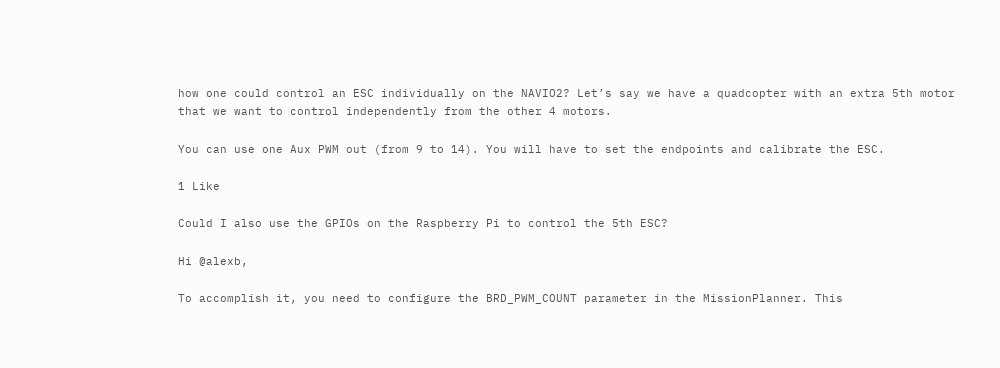how one could control an ESC individually on the NAVIO2? Let’s say we have a quadcopter with an extra 5th motor that we want to control independently from the other 4 motors.

You can use one Aux PWM out (from 9 to 14). You will have to set the endpoints and calibrate the ESC.

1 Like

Could I also use the GPIOs on the Raspberry Pi to control the 5th ESC?

Hi @alexb,

To accomplish it, you need to configure the BRD_PWM_COUNT parameter in the MissionPlanner. This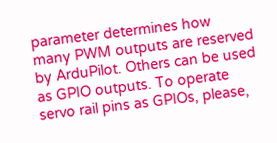parameter determines how many PWM outputs are reserved by ArduPilot. Others can be used as GPIO outputs. To operate servo rail pins as GPIOs, please,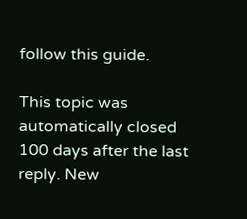follow this guide.

This topic was automatically closed 100 days after the last reply. New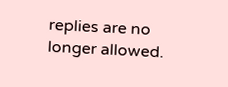replies are no longer allowed.